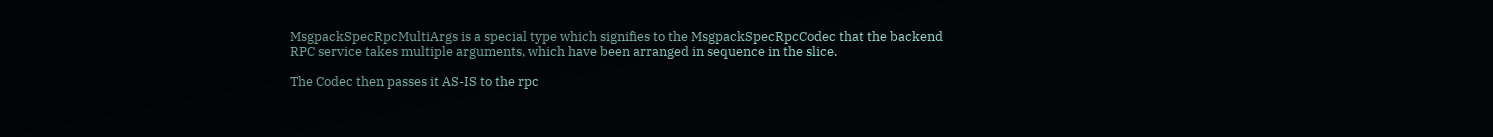MsgpackSpecRpcMultiArgs is a special type which signifies to the MsgpackSpecRpcCodec that the backend RPC service takes multiple arguments, which have been arranged in sequence in the slice.

The Codec then passes it AS-IS to the rpc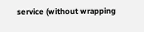service (without wrapping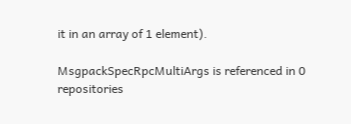it in an array of 1 element).

MsgpackSpecRpcMultiArgs is referenced in 0 repositories